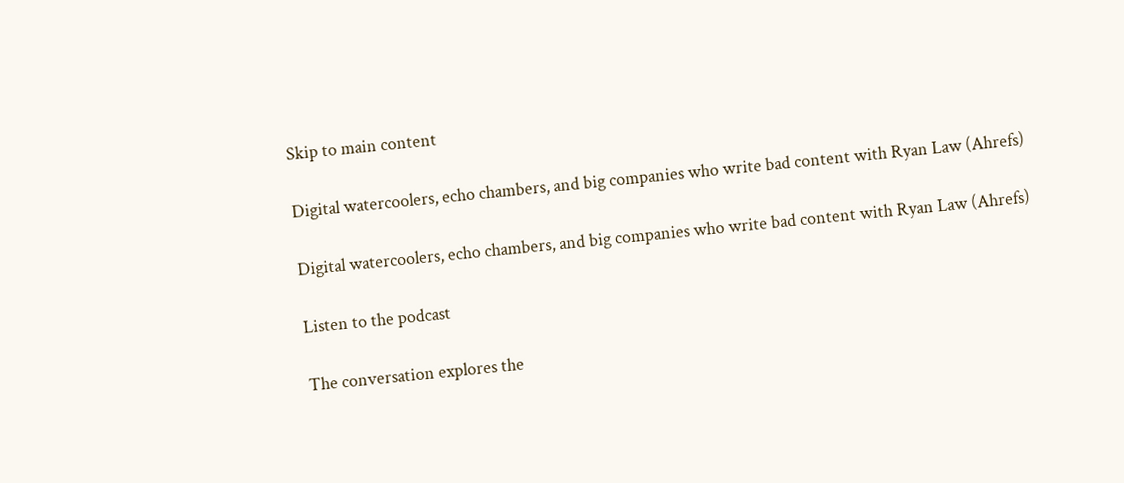Skip to main content

Digital watercoolers, echo chambers, and big companies who write bad content with Ryan Law (Ahrefs)

Digital watercoolers, echo chambers, and big companies who write bad content with Ryan Law (Ahrefs)

Listen to the podcast

The conversation explores the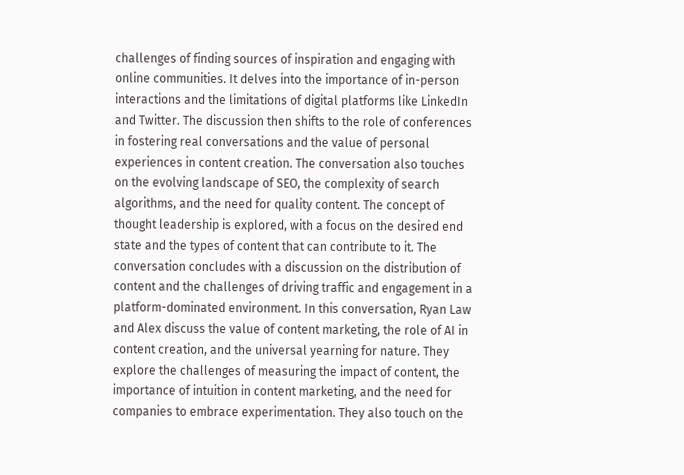challenges of finding sources of inspiration and engaging with online communities. It delves into the importance of in-person interactions and the limitations of digital platforms like LinkedIn and Twitter. The discussion then shifts to the role of conferences in fostering real conversations and the value of personal experiences in content creation. The conversation also touches on the evolving landscape of SEO, the complexity of search algorithms, and the need for quality content. The concept of thought leadership is explored, with a focus on the desired end state and the types of content that can contribute to it. The conversation concludes with a discussion on the distribution of content and the challenges of driving traffic and engagement in a platform-dominated environment. In this conversation, Ryan Law and Alex discuss the value of content marketing, the role of AI in content creation, and the universal yearning for nature. They explore the challenges of measuring the impact of content, the importance of intuition in content marketing, and the need for companies to embrace experimentation. They also touch on the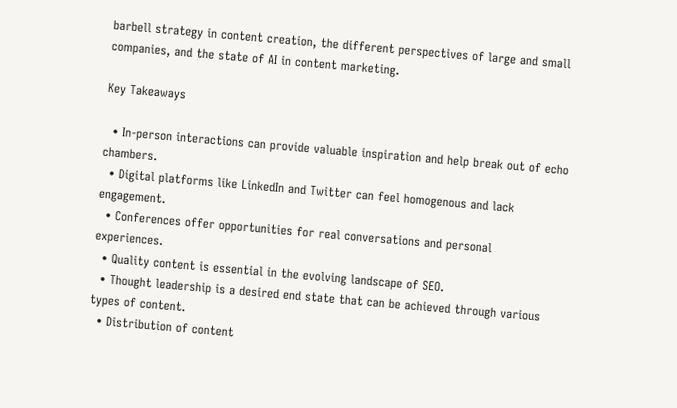barbell strategy in content creation, the different perspectives of large and small companies, and the state of AI in content marketing.

Key Takeaways

  • In-person interactions can provide valuable inspiration and help break out of echo chambers.
  • Digital platforms like LinkedIn and Twitter can feel homogenous and lack engagement.
  • Conferences offer opportunities for real conversations and personal experiences.
  • Quality content is essential in the evolving landscape of SEO.
  • Thought leadership is a desired end state that can be achieved through various types of content.
  • Distribution of content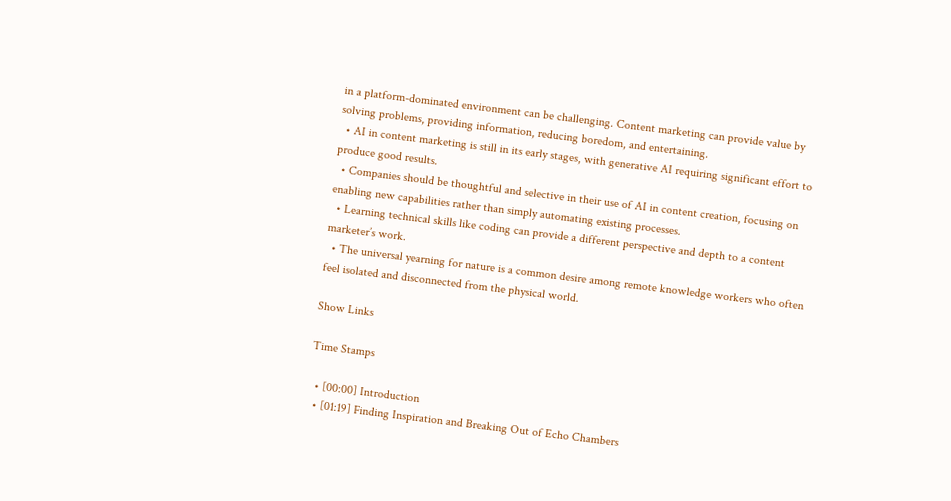in a platform-dominated environment can be challenging. Content marketing can provide value by solving problems, providing information, reducing boredom, and entertaining.
  • AI in content marketing is still in its early stages, with generative AI requiring significant effort to produce good results.
  • Companies should be thoughtful and selective in their use of AI in content creation, focusing on enabling new capabilities rather than simply automating existing processes.
  • Learning technical skills like coding can provide a different perspective and depth to a content marketer’s work.
  • The universal yearning for nature is a common desire among remote knowledge workers who often feel isolated and disconnected from the physical world.

Show Links

Time Stamps

  • [00:00] Introduction
  • [01:19] Finding Inspiration and Breaking Out of Echo Chambers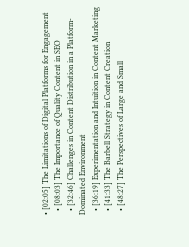• [02:05] The Limitations of Digital Platforms for Engagement
  • [08:03] The Importance of Quality Content in SEO
  • [32:46] Challenges in Content Distribution in a Platform-Dominated Environment
  • [36:19] Experimentation and Intuition in Content Marketing
  • [41:33] The Barbell Strategy in Content Creation
  • [48:27] The Perspectives of Large and Small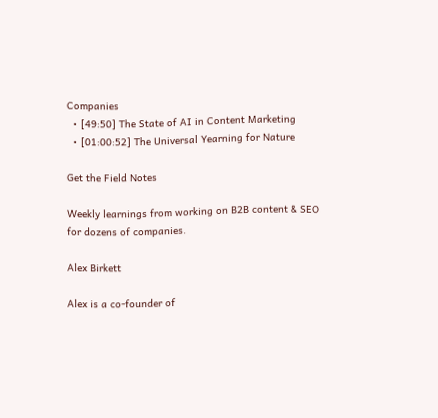Companies
  • [49:50] The State of AI in Content Marketing
  • [01:00:52] The Universal Yearning for Nature

Get the Field Notes

Weekly learnings from working on B2B content & SEO for dozens of companies.

Alex Birkett

Alex is a co-founder of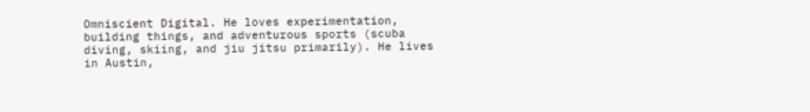Omniscient Digital. He loves experimentation, building things, and adventurous sports (scuba diving, skiing, and jiu jitsu primarily). He lives in Austin,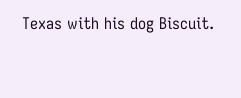Texas with his dog Biscuit.